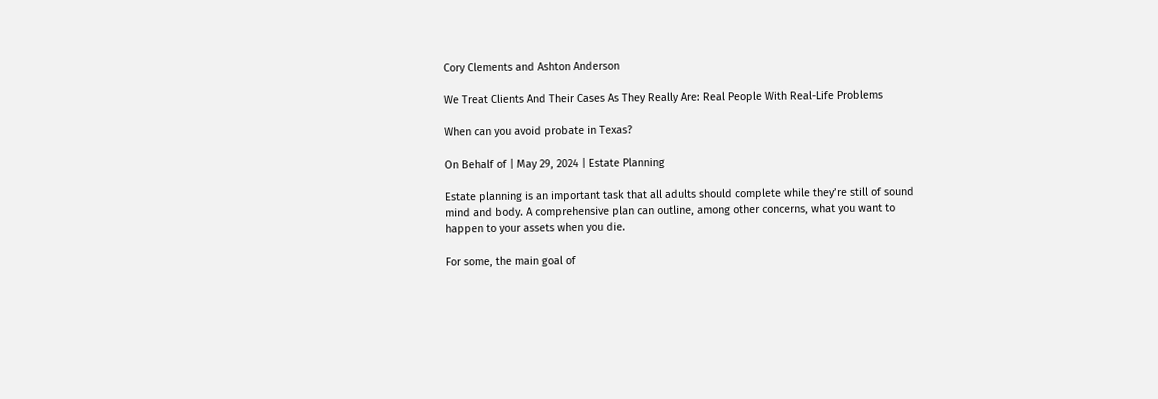Cory Clements and Ashton Anderson

We Treat Clients And Their Cases As They Really Are: Real People With Real-Life Problems

When can you avoid probate in Texas?

On Behalf of | May 29, 2024 | Estate Planning

Estate planning is an important task that all adults should complete while they’re still of sound mind and body. A comprehensive plan can outline, among other concerns, what you want to happen to your assets when you die.

For some, the main goal of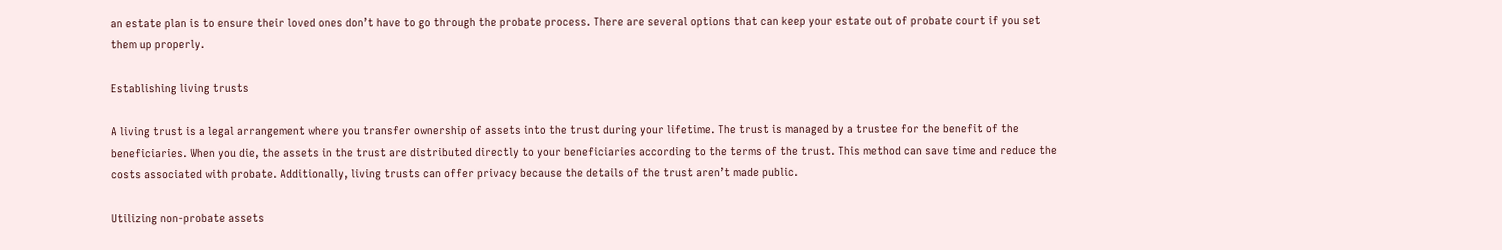an estate plan is to ensure their loved ones don’t have to go through the probate process. There are several options that can keep your estate out of probate court if you set them up properly.

Establishing living trusts

A living trust is a legal arrangement where you transfer ownership of assets into the trust during your lifetime. The trust is managed by a trustee for the benefit of the beneficiaries. When you die, the assets in the trust are distributed directly to your beneficiaries according to the terms of the trust. This method can save time and reduce the costs associated with probate. Additionally, living trusts can offer privacy because the details of the trust aren’t made public.

Utilizing non-probate assets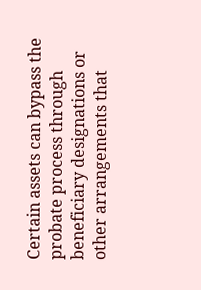Certain assets can bypass the probate process through beneficiary designations or other arrangements that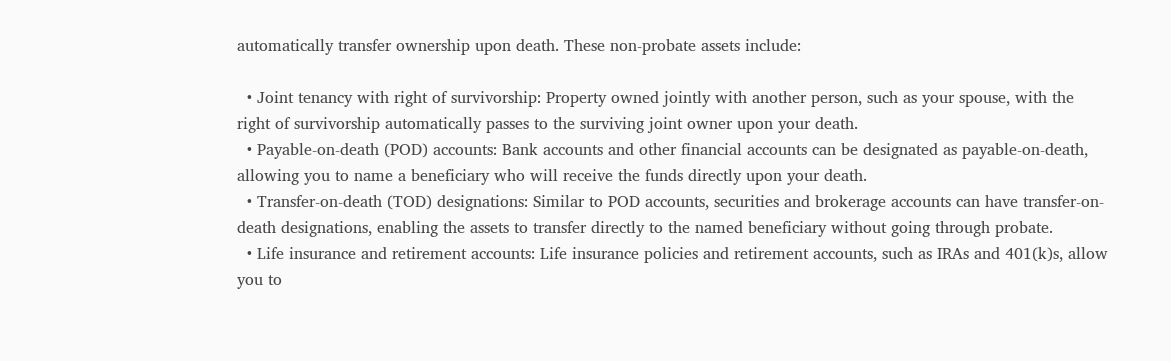automatically transfer ownership upon death. These non-probate assets include:

  • Joint tenancy with right of survivorship: Property owned jointly with another person, such as your spouse, with the right of survivorship automatically passes to the surviving joint owner upon your death.
  • Payable-on-death (POD) accounts: Bank accounts and other financial accounts can be designated as payable-on-death, allowing you to name a beneficiary who will receive the funds directly upon your death.
  • Transfer-on-death (TOD) designations: Similar to POD accounts, securities and brokerage accounts can have transfer-on-death designations, enabling the assets to transfer directly to the named beneficiary without going through probate.
  • Life insurance and retirement accounts: Life insurance policies and retirement accounts, such as IRAs and 401(k)s, allow you to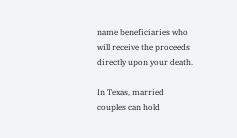name beneficiaries who will receive the proceeds directly upon your death.

In Texas, married couples can hold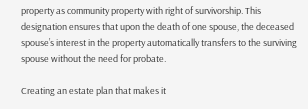property as community property with right of survivorship. This designation ensures that upon the death of one spouse, the deceased spouse’s interest in the property automatically transfers to the surviving spouse without the need for probate.

Creating an estate plan that makes it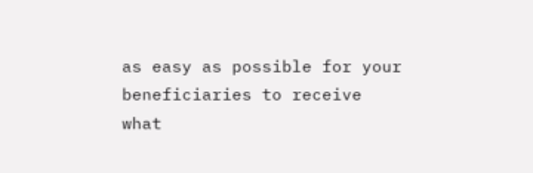as easy as possible for your beneficiaries to receive what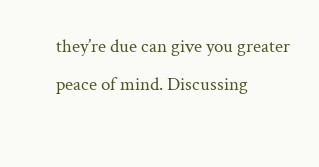they’re due can give you greater peace of mind. Discussing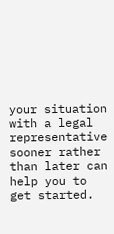your situation with a legal representative sooner rather than later can help you to get started.